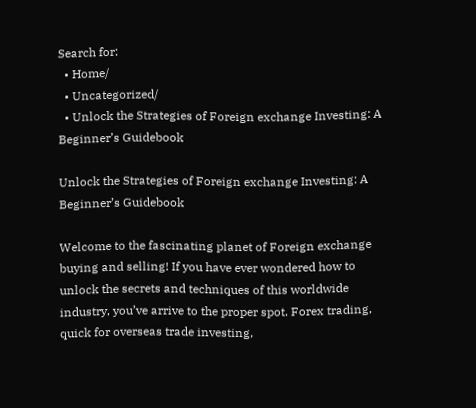Search for:
  • Home/
  • Uncategorized/
  • Unlock the Strategies of Foreign exchange Investing: A Beginner’s Guidebook

Unlock the Strategies of Foreign exchange Investing: A Beginner’s Guidebook

Welcome to the fascinating planet of Foreign exchange buying and selling! If you have ever wondered how to unlock the secrets and techniques of this worldwide industry, you’ve arrive to the proper spot. Forex trading, quick for overseas trade investing,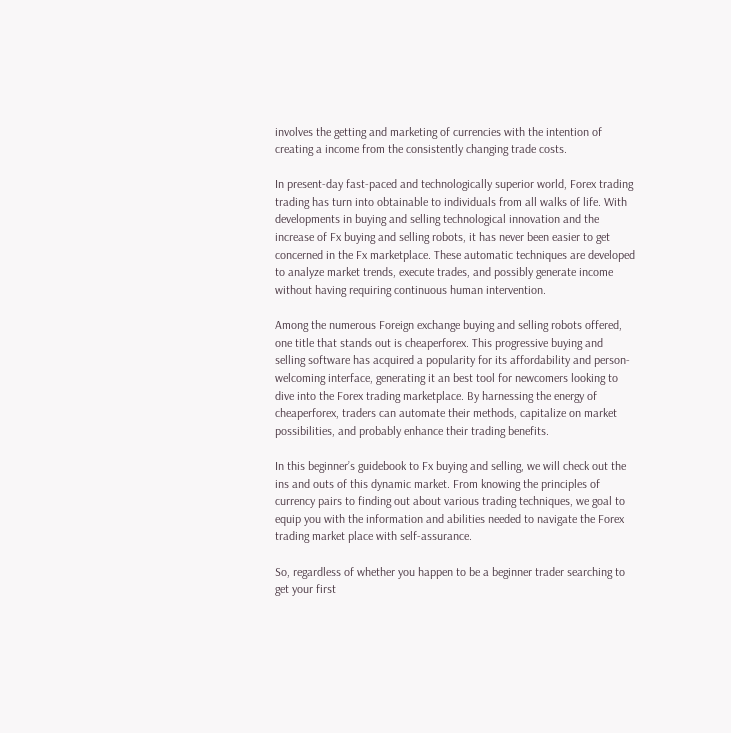involves the getting and marketing of currencies with the intention of creating a income from the consistently changing trade costs.

In present-day fast-paced and technologically superior world, Forex trading trading has turn into obtainable to individuals from all walks of life. With developments in buying and selling technological innovation and the increase of Fx buying and selling robots, it has never been easier to get concerned in the Fx marketplace. These automatic techniques are developed to analyze market trends, execute trades, and possibly generate income without having requiring continuous human intervention.

Among the numerous Foreign exchange buying and selling robots offered, one title that stands out is cheaperforex. This progressive buying and selling software has acquired a popularity for its affordability and person-welcoming interface, generating it an best tool for newcomers looking to dive into the Forex trading marketplace. By harnessing the energy of cheaperforex, traders can automate their methods, capitalize on market possibilities, and probably enhance their trading benefits.

In this beginner’s guidebook to Fx buying and selling, we will check out the ins and outs of this dynamic market. From knowing the principles of currency pairs to finding out about various trading techniques, we goal to equip you with the information and abilities needed to navigate the Forex trading market place with self-assurance.

So, regardless of whether you happen to be a beginner trader searching to get your first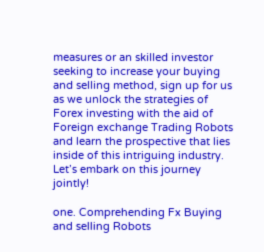measures or an skilled investor seeking to increase your buying and selling method, sign up for us as we unlock the strategies of Forex investing with the aid of Foreign exchange Trading Robots and learn the prospective that lies inside of this intriguing industry. Let’s embark on this journey jointly!

one. Comprehending Fx Buying and selling Robots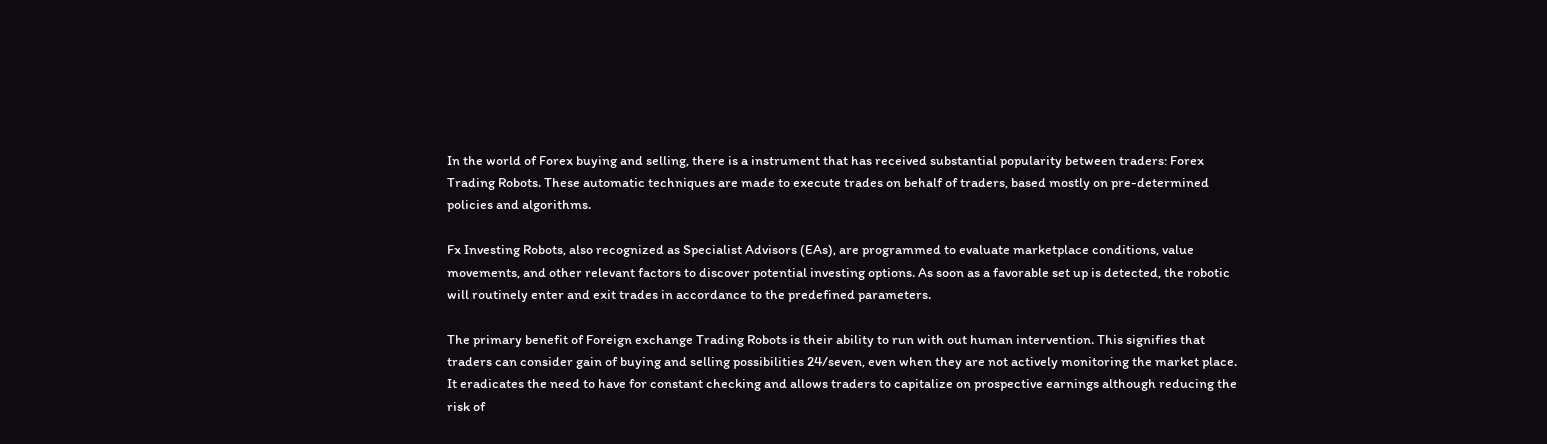In the world of Forex buying and selling, there is a instrument that has received substantial popularity between traders: Forex Trading Robots. These automatic techniques are made to execute trades on behalf of traders, based mostly on pre-determined policies and algorithms.

Fx Investing Robots, also recognized as Specialist Advisors (EAs), are programmed to evaluate marketplace conditions, value movements, and other relevant factors to discover potential investing options. As soon as a favorable set up is detected, the robotic will routinely enter and exit trades in accordance to the predefined parameters.

The primary benefit of Foreign exchange Trading Robots is their ability to run with out human intervention. This signifies that traders can consider gain of buying and selling possibilities 24/seven, even when they are not actively monitoring the market place. It eradicates the need to have for constant checking and allows traders to capitalize on prospective earnings although reducing the risk of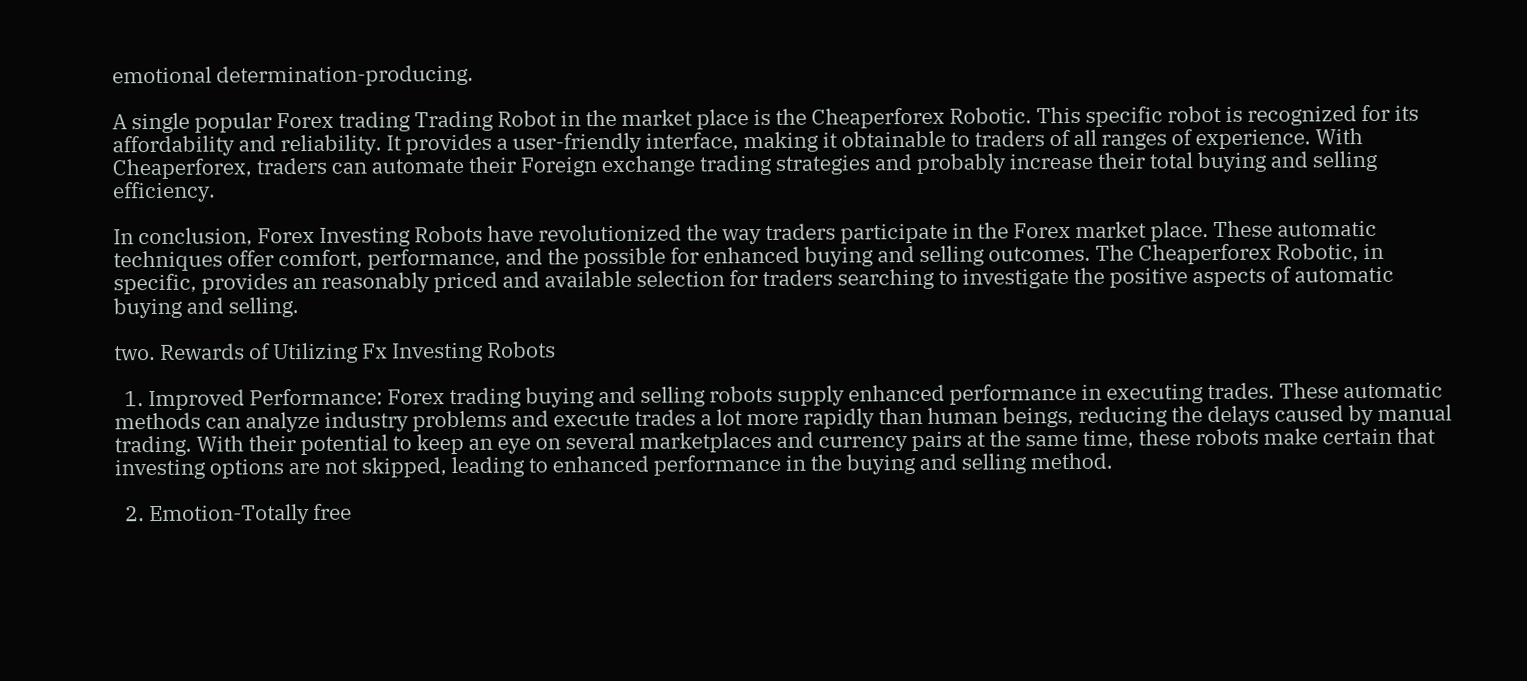emotional determination-producing.

A single popular Forex trading Trading Robot in the market place is the Cheaperforex Robotic. This specific robot is recognized for its affordability and reliability. It provides a user-friendly interface, making it obtainable to traders of all ranges of experience. With Cheaperforex, traders can automate their Foreign exchange trading strategies and probably increase their total buying and selling efficiency.

In conclusion, Forex Investing Robots have revolutionized the way traders participate in the Forex market place. These automatic techniques offer comfort, performance, and the possible for enhanced buying and selling outcomes. The Cheaperforex Robotic, in specific, provides an reasonably priced and available selection for traders searching to investigate the positive aspects of automatic buying and selling.

two. Rewards of Utilizing Fx Investing Robots

  1. Improved Performance: Forex trading buying and selling robots supply enhanced performance in executing trades. These automatic methods can analyze industry problems and execute trades a lot more rapidly than human beings, reducing the delays caused by manual trading. With their potential to keep an eye on several marketplaces and currency pairs at the same time, these robots make certain that investing options are not skipped, leading to enhanced performance in the buying and selling method.

  2. Emotion-Totally free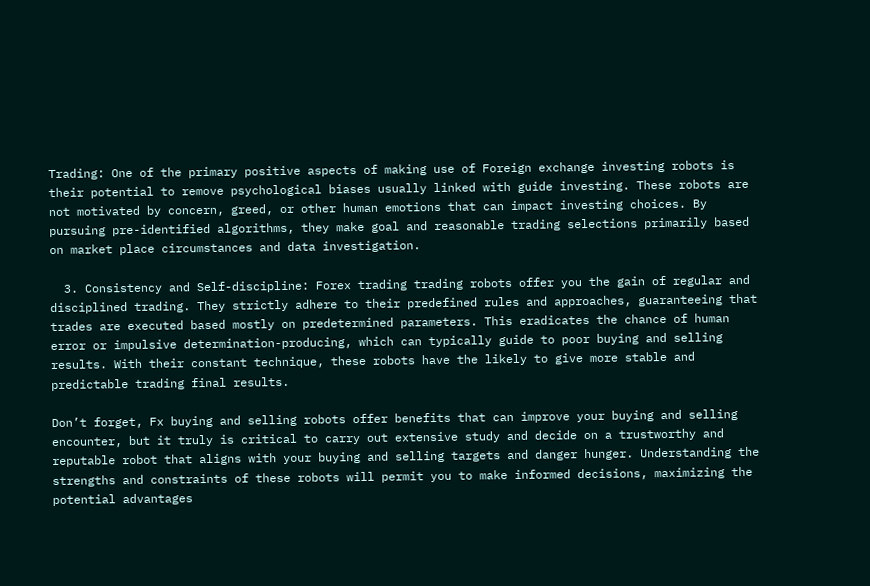Trading: One of the primary positive aspects of making use of Foreign exchange investing robots is their potential to remove psychological biases usually linked with guide investing. These robots are not motivated by concern, greed, or other human emotions that can impact investing choices. By pursuing pre-identified algorithms, they make goal and reasonable trading selections primarily based on market place circumstances and data investigation.

  3. Consistency and Self-discipline: Forex trading trading robots offer you the gain of regular and disciplined trading. They strictly adhere to their predefined rules and approaches, guaranteeing that trades are executed based mostly on predetermined parameters. This eradicates the chance of human error or impulsive determination-producing, which can typically guide to poor buying and selling results. With their constant technique, these robots have the likely to give more stable and predictable trading final results.

Don’t forget, Fx buying and selling robots offer benefits that can improve your buying and selling encounter, but it truly is critical to carry out extensive study and decide on a trustworthy and reputable robot that aligns with your buying and selling targets and danger hunger. Understanding the strengths and constraints of these robots will permit you to make informed decisions, maximizing the potential advantages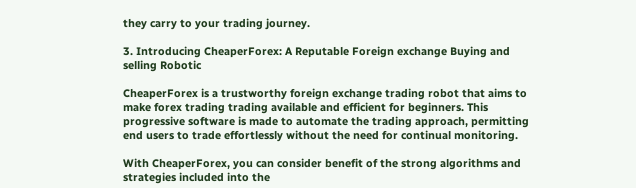they carry to your trading journey.

3. Introducing CheaperForex: A Reputable Foreign exchange Buying and selling Robotic

CheaperForex is a trustworthy foreign exchange trading robot that aims to make forex trading trading available and efficient for beginners. This progressive software is made to automate the trading approach, permitting end users to trade effortlessly without the need for continual monitoring.

With CheaperForex, you can consider benefit of the strong algorithms and strategies included into the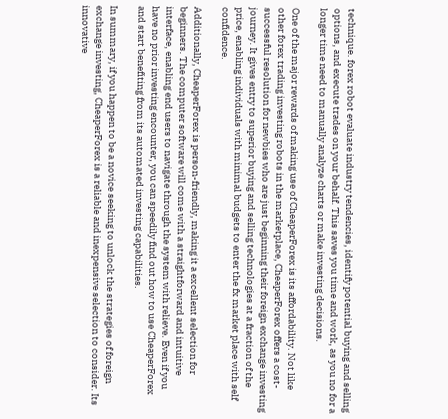technique. forex robot evaluate industry tendencies, identify potential buying and selling options, and execute trades on your behalf. This saves you time and work, as you no for a longer time need to manually analyze charts or make investing decisions.

One of the major rewards of making use of CheaperForex is its affordability. Not like other forex trading investing robots in the marketplace, CheaperForex offers a cost-successful resolution for newbies who are just beginning their foreign exchange investing journey. It gives entry to superior buying and selling technologies at a fraction of the price, enabling individuals with minimal budgets to enter the fx market place with self confidence.

Additionally, CheaperForex is person-friendly, making it a excellent selection for beginners. The computer software will come with a straightforward and intuitive interface, enabling end users to navigate through the system with relieve. Even if you have no prior investing encounter, you can speedily find out how to use CheaperForex and start benefiting from its automated investing capabilities.

In summary, if you happen to be a novice seeking to unlock the strategies of foreign exchange investing, CheaperForex is a reliable and inexpensive selection to consider. Its innovative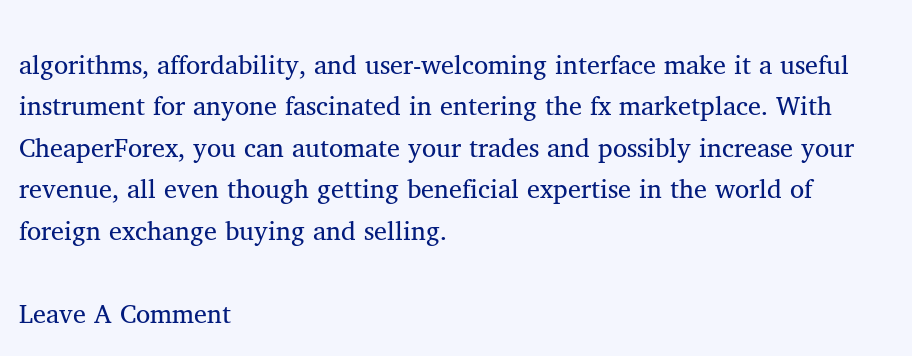algorithms, affordability, and user-welcoming interface make it a useful instrument for anyone fascinated in entering the fx marketplace. With CheaperForex, you can automate your trades and possibly increase your revenue, all even though getting beneficial expertise in the world of foreign exchange buying and selling.

Leave A Comment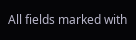All fields marked with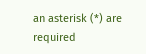an asterisk (*) are required